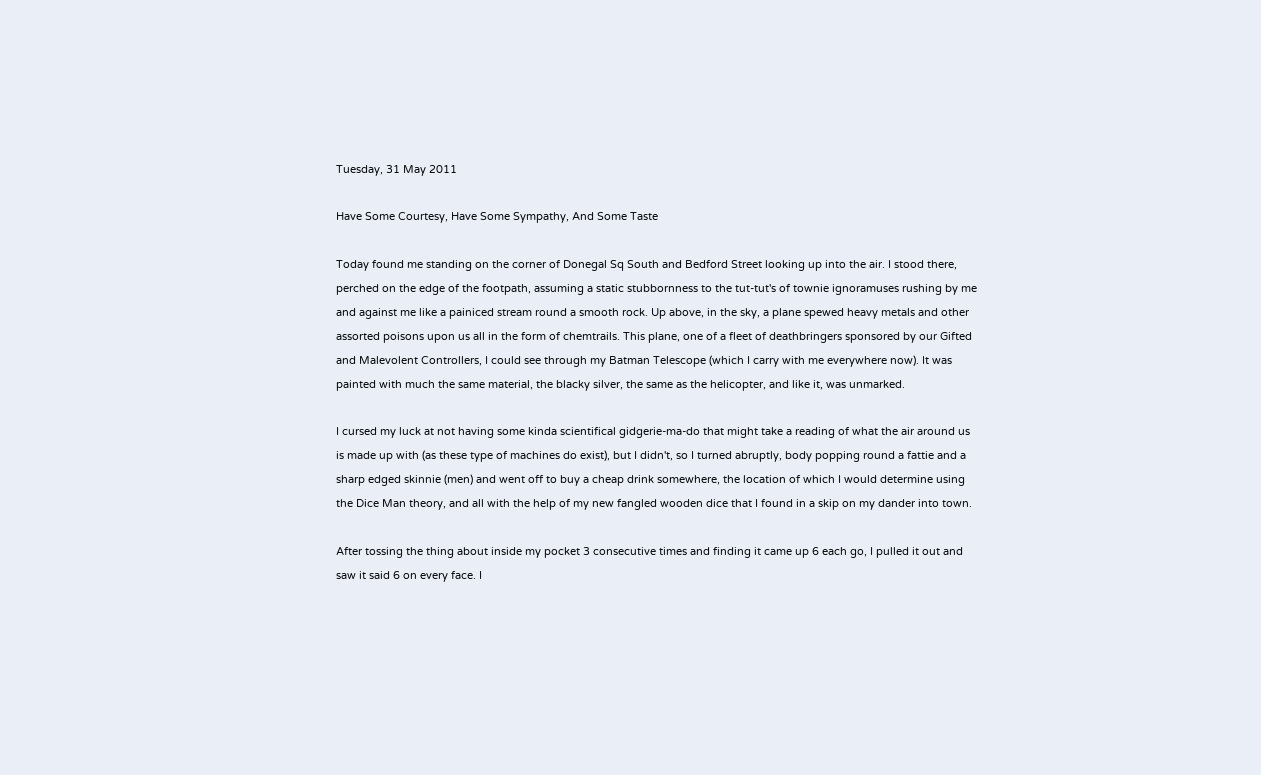Tuesday, 31 May 2011

Have Some Courtesy, Have Some Sympathy, And Some Taste

Today found me standing on the corner of Donegal Sq South and Bedford Street looking up into the air. I stood there, perched on the edge of the footpath, assuming a static stubbornness to the tut-tut's of townie ignoramuses rushing by me and against me like a painiced stream round a smooth rock. Up above, in the sky, a plane spewed heavy metals and other assorted poisons upon us all in the form of chemtrails. This plane, one of a fleet of deathbringers sponsored by our Gifted and Malevolent Controllers, I could see through my Batman Telescope (which I carry with me everywhere now). It was painted with much the same material, the blacky silver, the same as the helicopter, and like it, was unmarked.

I cursed my luck at not having some kinda scientifical gidgerie-ma-do that might take a reading of what the air around us is made up with (as these type of machines do exist), but I didn't, so I turned abruptly, body popping round a fattie and a sharp edged skinnie (men) and went off to buy a cheap drink somewhere, the location of which I would determine using the Dice Man theory, and all with the help of my new fangled wooden dice that I found in a skip on my dander into town.

After tossing the thing about inside my pocket 3 consecutive times and finding it came up 6 each go, I pulled it out and saw it said 6 on every face. I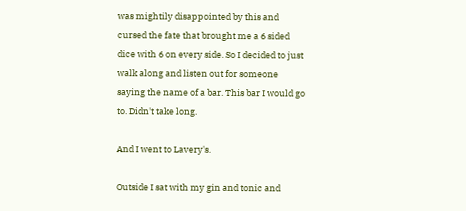was mightily disappointed by this and cursed the fate that brought me a 6 sided dice with 6 on every side. So I decided to just walk along and listen out for someone saying the name of a bar. This bar I would go to. Didn't take long.

And I went to Lavery's.

Outside I sat with my gin and tonic and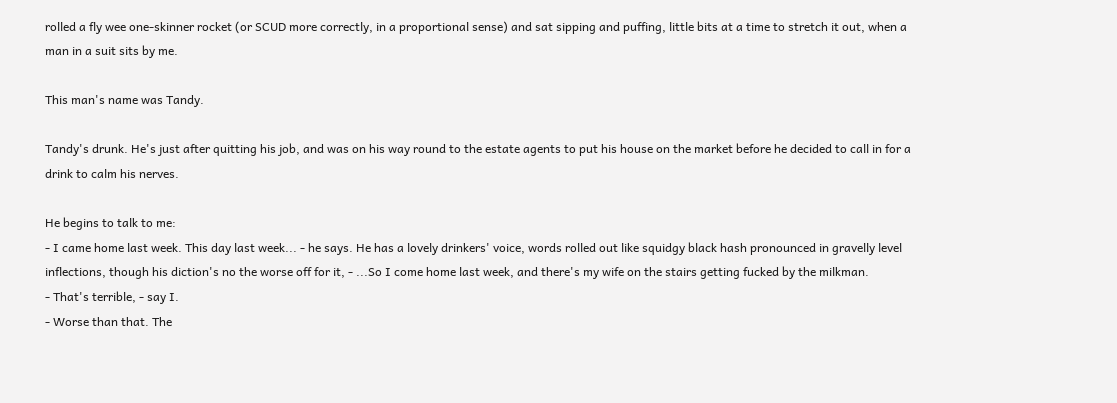rolled a fly wee one-skinner rocket (or SCUD more correctly, in a proportional sense) and sat sipping and puffing, little bits at a time to stretch it out, when a man in a suit sits by me.

This man's name was Tandy.

Tandy's drunk. He's just after quitting his job, and was on his way round to the estate agents to put his house on the market before he decided to call in for a drink to calm his nerves.

He begins to talk to me:
- I came home last week. This day last week... - he says. He has a lovely drinkers' voice, words rolled out like squidgy black hash pronounced in gravelly level inflections, though his diction's no the worse off for it, - ...So I come home last week, and there's my wife on the stairs getting fucked by the milkman.
- That's terrible, - say I.
- Worse than that. The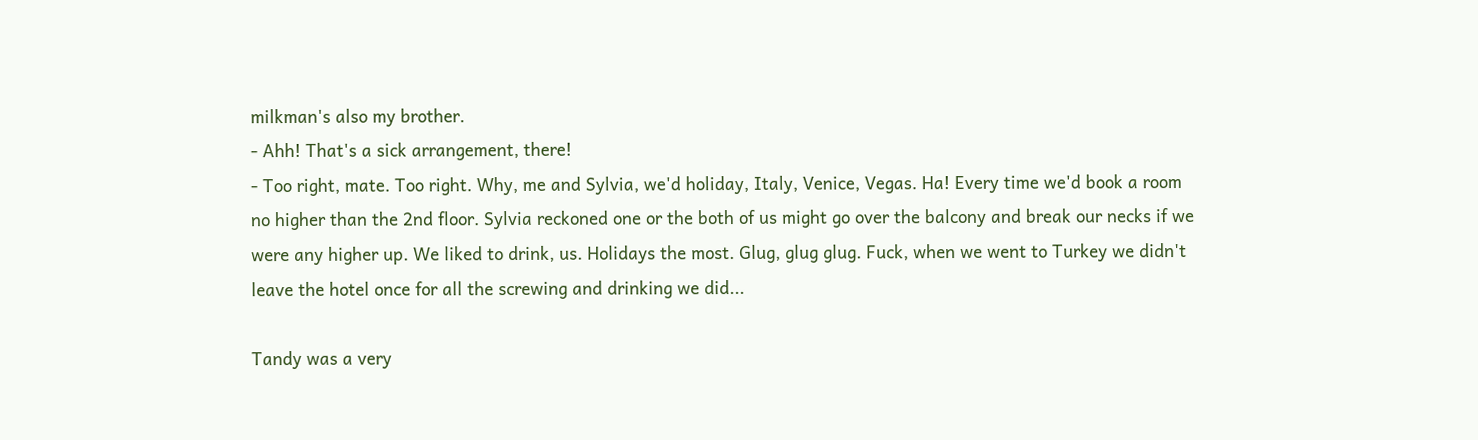milkman's also my brother.
- Ahh! That's a sick arrangement, there!
- Too right, mate. Too right. Why, me and Sylvia, we'd holiday, Italy, Venice, Vegas. Ha! Every time we'd book a room no higher than the 2nd floor. Sylvia reckoned one or the both of us might go over the balcony and break our necks if we were any higher up. We liked to drink, us. Holidays the most. Glug, glug glug. Fuck, when we went to Turkey we didn't leave the hotel once for all the screwing and drinking we did...

Tandy was a very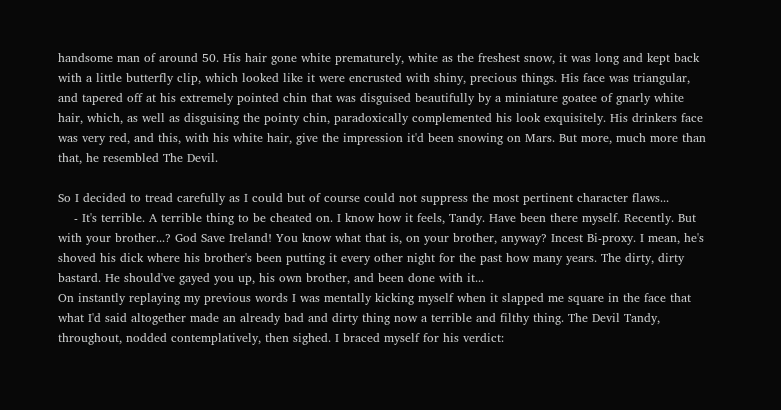handsome man of around 50. His hair gone white prematurely, white as the freshest snow, it was long and kept back with a little butterfly clip, which looked like it were encrusted with shiny, precious things. His face was triangular, and tapered off at his extremely pointed chin that was disguised beautifully by a miniature goatee of gnarly white hair, which, as well as disguising the pointy chin, paradoxically complemented his look exquisitely. His drinkers face was very red, and this, with his white hair, give the impression it'd been snowing on Mars. But more, much more than that, he resembled The Devil.

So I decided to tread carefully as I could but of course could not suppress the most pertinent character flaws...
    - It's terrible. A terrible thing to be cheated on. I know how it feels, Tandy. Have been there myself. Recently. But with your brother...? God Save Ireland! You know what that is, on your brother, anyway? Incest Bi-proxy. I mean, he's shoved his dick where his brother's been putting it every other night for the past how many years. The dirty, dirty bastard. He should've gayed you up, his own brother, and been done with it...
On instantly replaying my previous words I was mentally kicking myself when it slapped me square in the face that what I'd said altogether made an already bad and dirty thing now a terrible and filthy thing. The Devil Tandy, throughout, nodded contemplatively, then sighed. I braced myself for his verdict: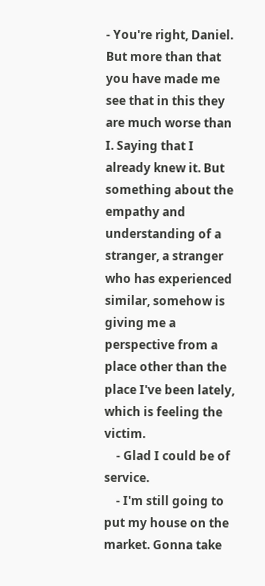- You're right, Daniel. But more than that you have made me see that in this they are much worse than I. Saying that I already knew it. But something about the empathy and understanding of a stranger, a stranger who has experienced similar, somehow is giving me a perspective from a place other than the place I've been lately, which is feeling the victim.
    - Glad I could be of service.
    - I'm still going to put my house on the market. Gonna take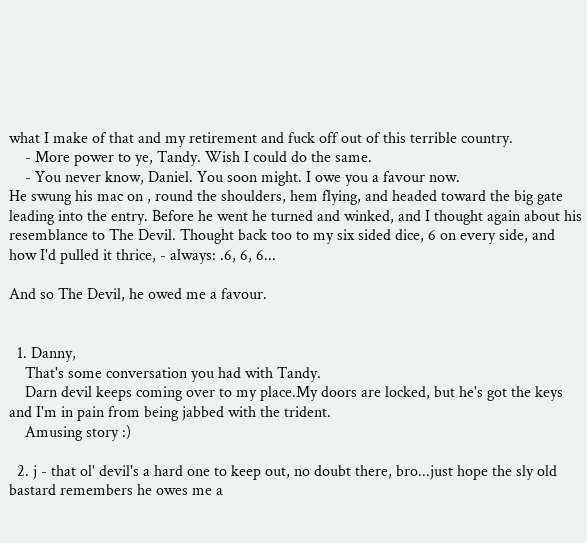what I make of that and my retirement and fuck off out of this terrible country.
    - More power to ye, Tandy. Wish I could do the same.
    - You never know, Daniel. You soon might. I owe you a favour now.
He swung his mac on , round the shoulders, hem flying, and headed toward the big gate leading into the entry. Before he went he turned and winked, and I thought again about his resemblance to The Devil. Thought back too to my six sided dice, 6 on every side, and how I'd pulled it thrice, - always: .6, 6, 6...

And so The Devil, he owed me a favour.


  1. Danny,
    That's some conversation you had with Tandy.
    Darn devil keeps coming over to my place.My doors are locked, but he's got the keys and I'm in pain from being jabbed with the trident.
    Amusing story :)

  2. j - that ol' devil's a hard one to keep out, no doubt there, bro...just hope the sly old bastard remembers he owes me a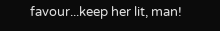favour...keep her lit, man!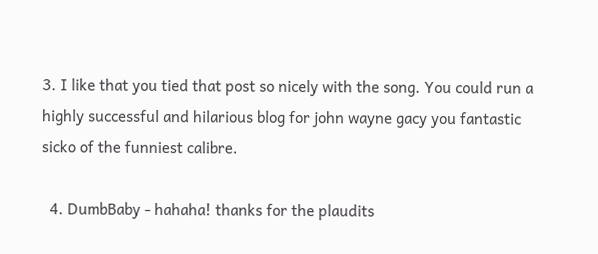3. I like that you tied that post so nicely with the song. You could run a highly successful and hilarious blog for john wayne gacy you fantastic sicko of the funniest calibre.

  4. DumbBaby - hahaha! thanks for the plaudits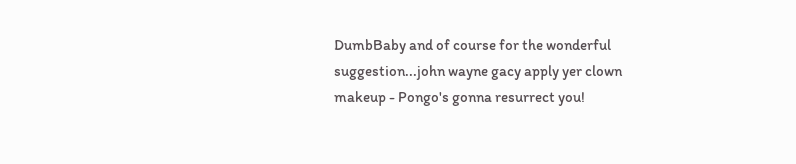DumbBaby and of course for the wonderful suggestion...john wayne gacy apply yer clown makeup - Pongo's gonna resurrect you!